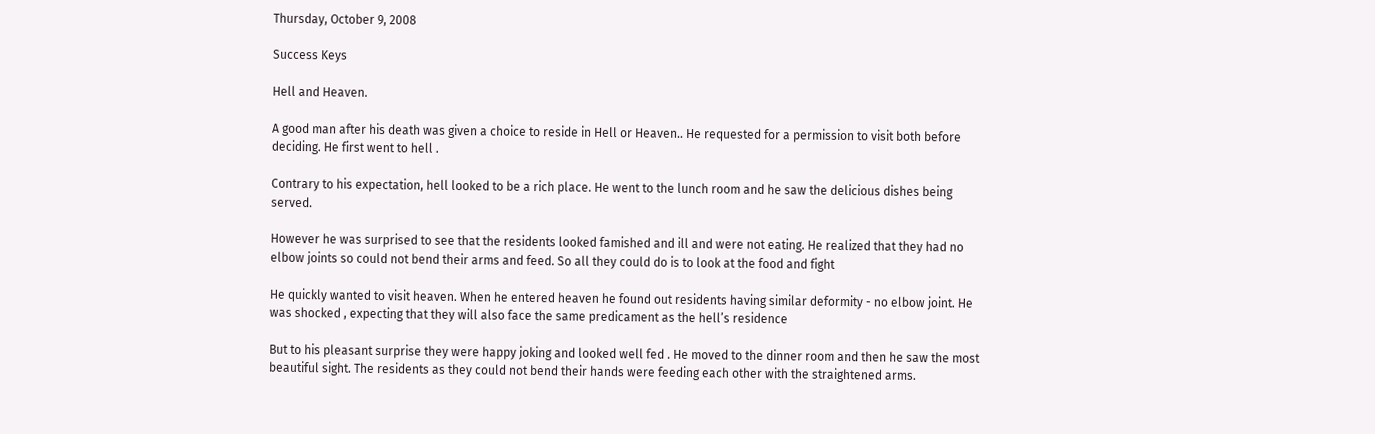Thursday, October 9, 2008

Success Keys

Hell and Heaven.

A good man after his death was given a choice to reside in Hell or Heaven.. He requested for a permission to visit both before deciding. He first went to hell .

Contrary to his expectation, hell looked to be a rich place. He went to the lunch room and he saw the delicious dishes being served.

However he was surprised to see that the residents looked famished and ill and were not eating. He realized that they had no elbow joints so could not bend their arms and feed. So all they could do is to look at the food and fight

He quickly wanted to visit heaven. When he entered heaven he found out residents having similar deformity - no elbow joint. He was shocked , expecting that they will also face the same predicament as the hell’s residence

But to his pleasant surprise they were happy joking and looked well fed . He moved to the dinner room and then he saw the most beautiful sight. The residents as they could not bend their hands were feeding each other with the straightened arms.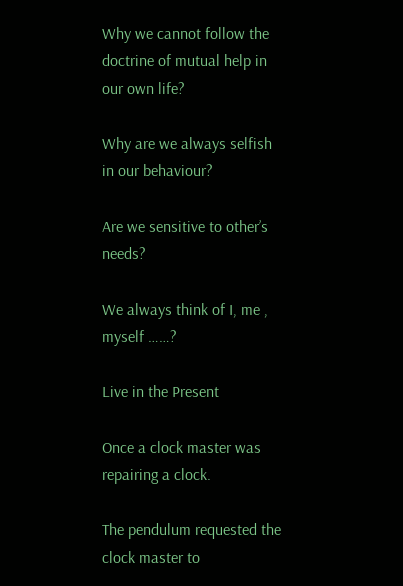Why we cannot follow the doctrine of mutual help in our own life?

Why are we always selfish in our behaviour?

Are we sensitive to other’s needs?

We always think of I, me , myself ……?

Live in the Present

Once a clock master was repairing a clock.

The pendulum requested the clock master to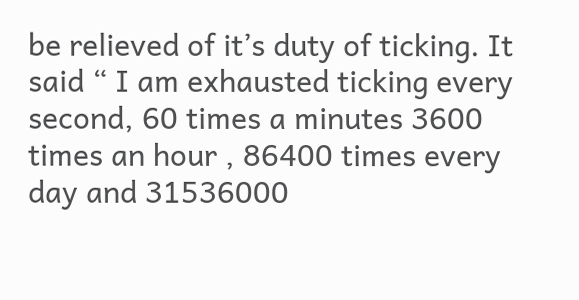be relieved of it’s duty of ticking. It said “ I am exhausted ticking every second, 60 times a minutes 3600 times an hour , 86400 times every day and 31536000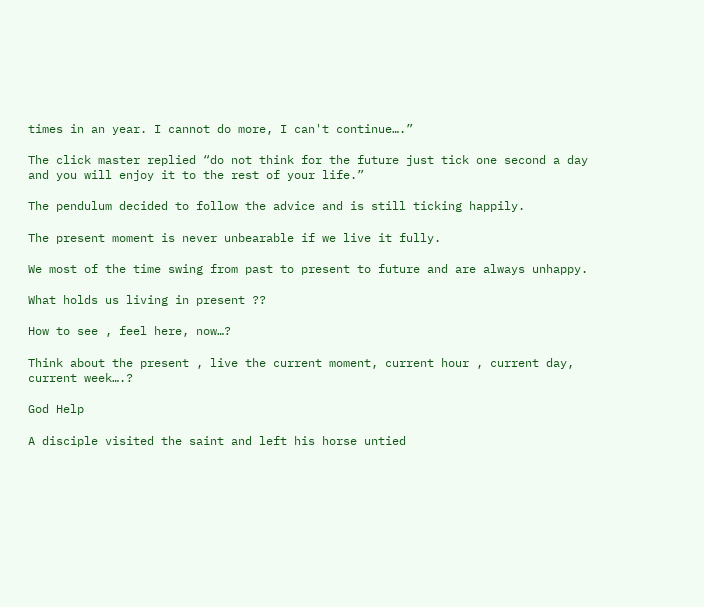times in an year. I cannot do more, I can't continue….”

The click master replied “do not think for the future just tick one second a day and you will enjoy it to the rest of your life.”

The pendulum decided to follow the advice and is still ticking happily.

The present moment is never unbearable if we live it fully.

We most of the time swing from past to present to future and are always unhappy.

What holds us living in present ??

How to see , feel here, now…?

Think about the present , live the current moment, current hour , current day, current week….?

God Help

A disciple visited the saint and left his horse untied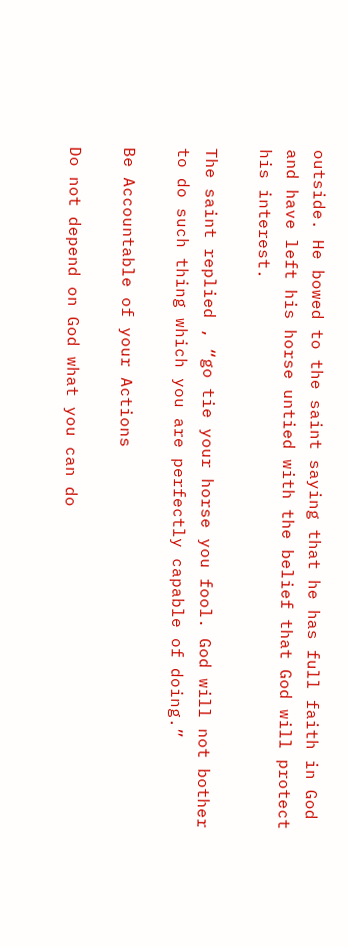outside. He bowed to the saint saying that he has full faith in God and have left his horse untied with the belief that God will protect his interest.

The saint replied , “go tie your horse you fool. God will not bother to do such thing which you are perfectly capable of doing.”

Be Accountable of your Actions

Do not depend on God what you can do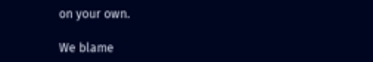on your own.

We blame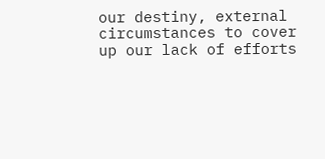our destiny, external circumstances to cover up our lack of efforts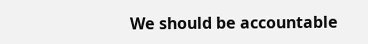We should be accountable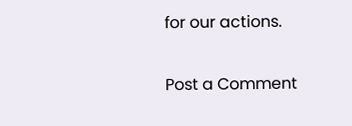for our actions.


Post a Comment